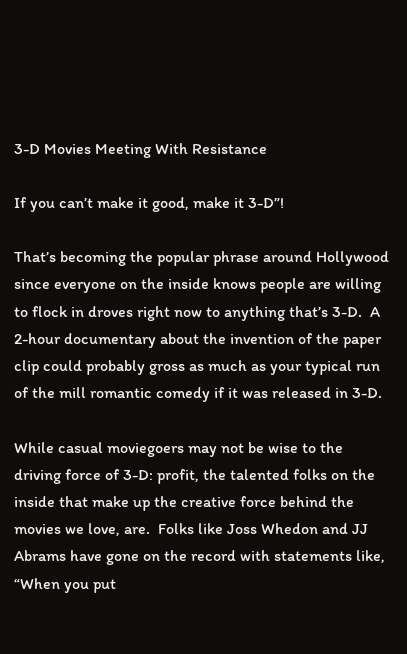3-D Movies Meeting With Resistance

If you can’t make it good, make it 3-D”!

That’s becoming the popular phrase around Hollywood since everyone on the inside knows people are willing to flock in droves right now to anything that’s 3-D.  A 2-hour documentary about the invention of the paper clip could probably gross as much as your typical run of the mill romantic comedy if it was released in 3-D.

While casual moviegoers may not be wise to the driving force of 3-D: profit, the talented folks on the inside that make up the creative force behind the movies we love, are.  Folks like Joss Whedon and JJ Abrams have gone on the record with statements like, “When you put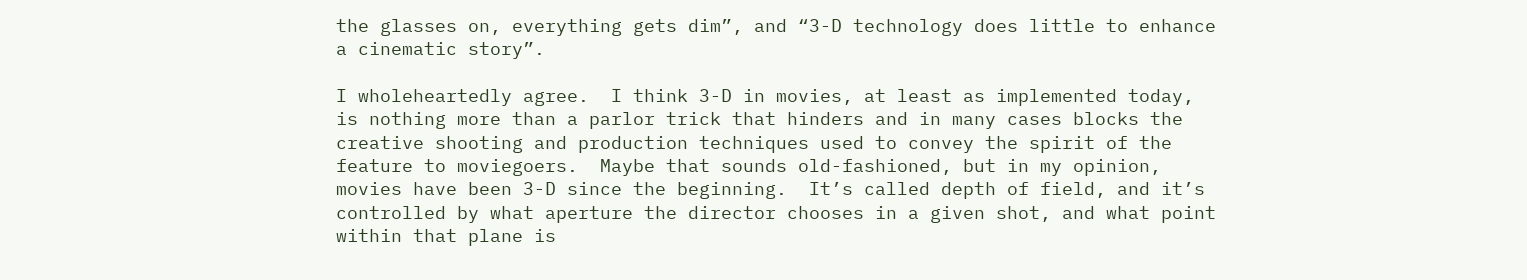the glasses on, everything gets dim”, and “3-D technology does little to enhance a cinematic story”.

I wholeheartedly agree.  I think 3-D in movies, at least as implemented today, is nothing more than a parlor trick that hinders and in many cases blocks the creative shooting and production techniques used to convey the spirit of the feature to moviegoers.  Maybe that sounds old-fashioned, but in my opinion, movies have been 3-D since the beginning.  It’s called depth of field, and it’s controlled by what aperture the director chooses in a given shot, and what point within that plane is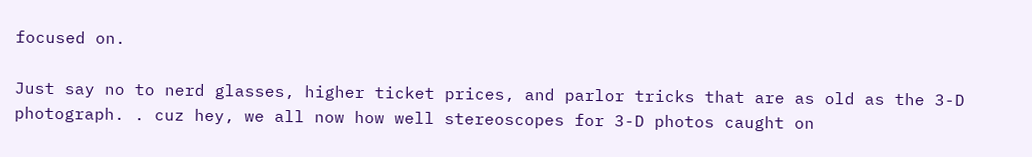focused on.

Just say no to nerd glasses, higher ticket prices, and parlor tricks that are as old as the 3-D photograph. . cuz hey, we all now how well stereoscopes for 3-D photos caught on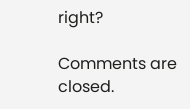right?

Comments are closed.